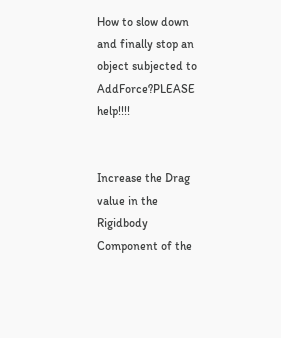How to slow down and finally stop an object subjected to AddForce?PLEASE help!!!!


Increase the Drag value in the Rigidbody Component of the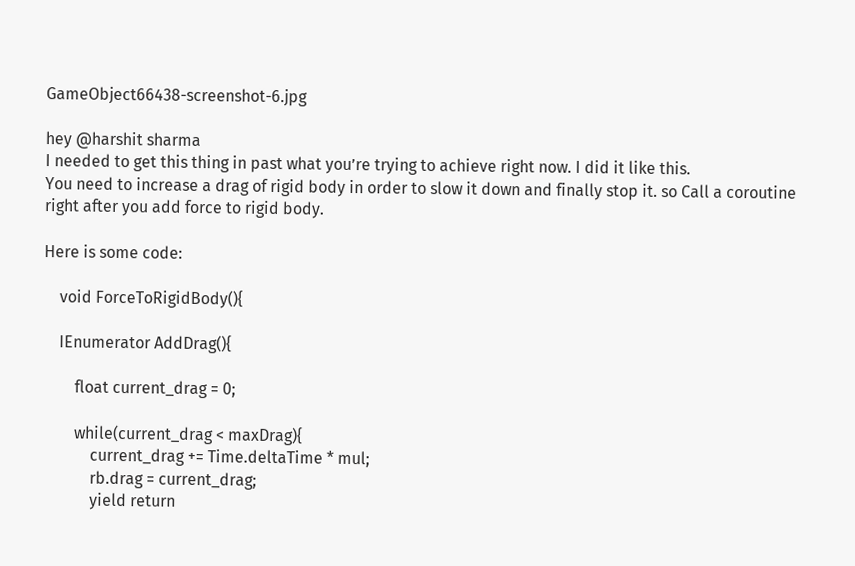GameObject66438-screenshot-6.jpg

hey @harshit sharma
I needed to get this thing in past what you’re trying to achieve right now. I did it like this.
You need to increase a drag of rigid body in order to slow it down and finally stop it. so Call a coroutine right after you add force to rigid body.

Here is some code:

    void ForceToRigidBody(){

    IEnumerator AddDrag(){

        float current_drag = 0;

        while(current_drag < maxDrag){
            current_drag += Time.deltaTime * mul;
            rb.drag = current_drag;
            yield return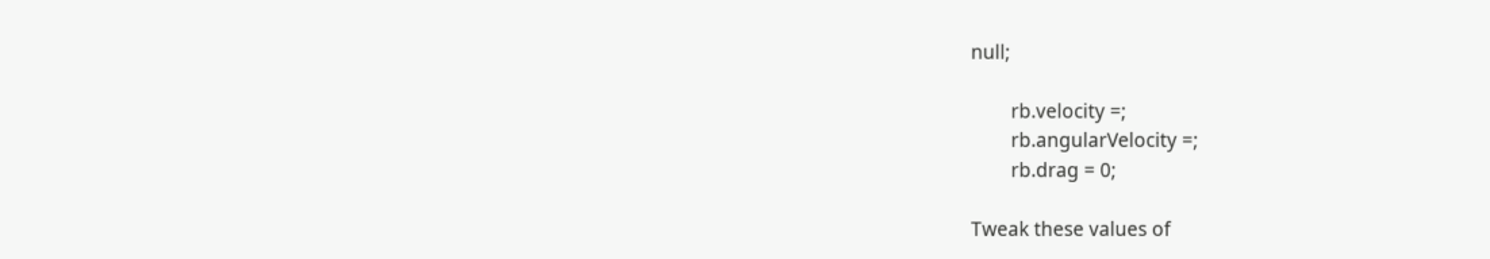null;

        rb.velocity =;
        rb.angularVelocity =;
        rb.drag = 0;

Tweak these values of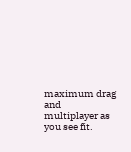maximum drag and multiplayer as you see fit.